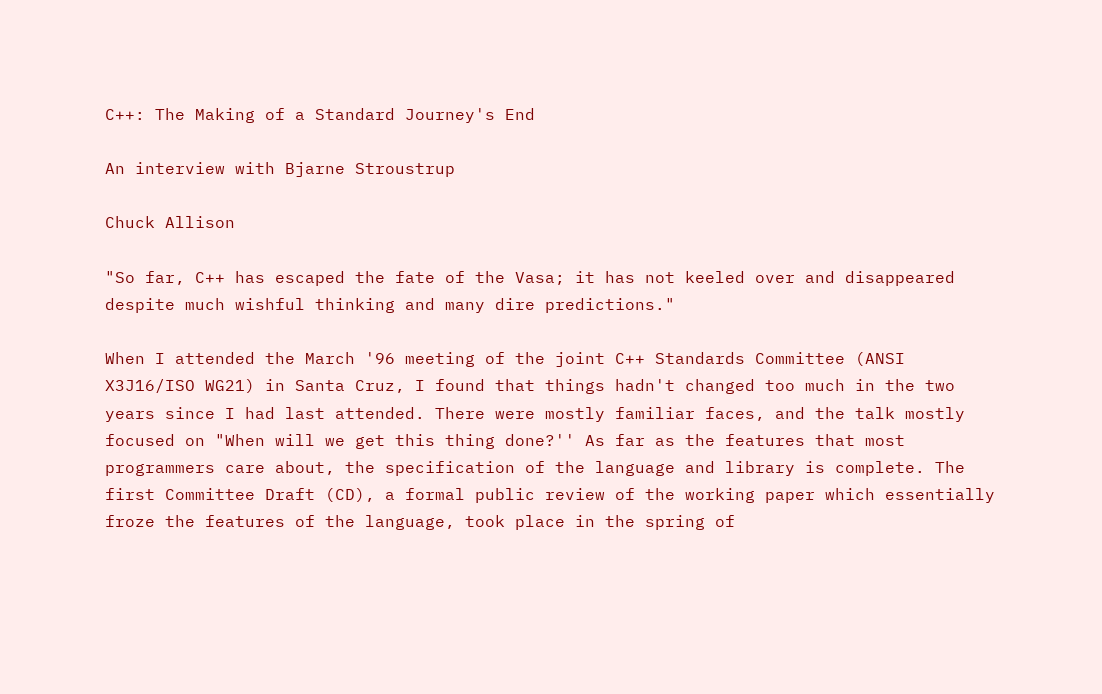C++: The Making of a Standard Journey's End

An interview with Bjarne Stroustrup

Chuck Allison

"So far, C++ has escaped the fate of the Vasa; it has not keeled over and disappeared despite much wishful thinking and many dire predictions."

When I attended the March '96 meeting of the joint C++ Standards Committee (ANSI X3J16/ISO WG21) in Santa Cruz, I found that things hadn't changed too much in the two years since I had last attended. There were mostly familiar faces, and the talk mostly focused on "When will we get this thing done?'' As far as the features that most programmers care about, the specification of the language and library is complete. The first Committee Draft (CD), a formal public review of the working paper which essentially froze the features of the language, took place in the spring of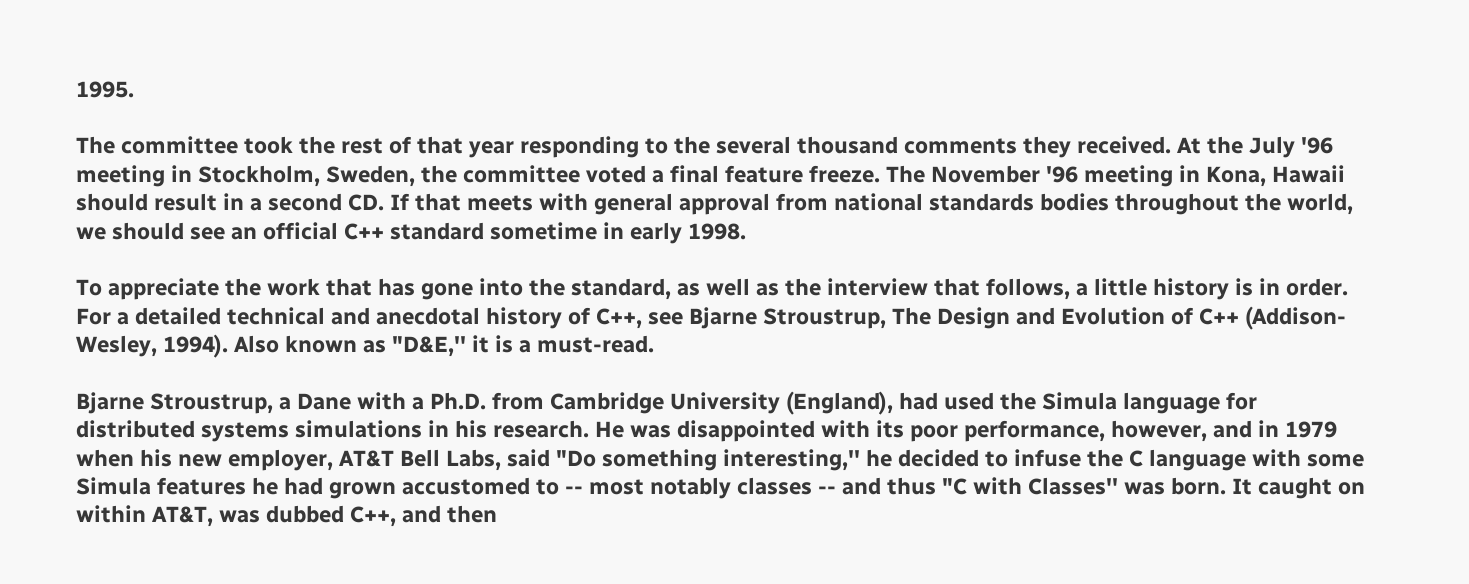1995.

The committee took the rest of that year responding to the several thousand comments they received. At the July '96 meeting in Stockholm, Sweden, the committee voted a final feature freeze. The November '96 meeting in Kona, Hawaii should result in a second CD. If that meets with general approval from national standards bodies throughout the world, we should see an official C++ standard sometime in early 1998.

To appreciate the work that has gone into the standard, as well as the interview that follows, a little history is in order. For a detailed technical and anecdotal history of C++, see Bjarne Stroustrup, The Design and Evolution of C++ (Addison-Wesley, 1994). Also known as "D&E,'' it is a must-read.

Bjarne Stroustrup, a Dane with a Ph.D. from Cambridge University (England), had used the Simula language for distributed systems simulations in his research. He was disappointed with its poor performance, however, and in 1979 when his new employer, AT&T Bell Labs, said "Do something interesting,'' he decided to infuse the C language with some Simula features he had grown accustomed to -- most notably classes -- and thus "C with Classes'' was born. It caught on within AT&T, was dubbed C++, and then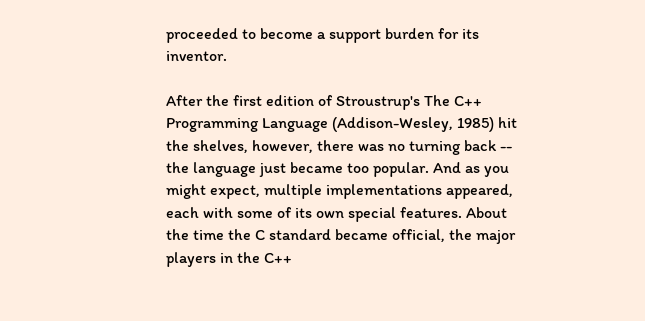proceeded to become a support burden for its inventor.

After the first edition of Stroustrup's The C++ Programming Language (Addison-Wesley, 1985) hit the shelves, however, there was no turning back -- the language just became too popular. And as you might expect, multiple implementations appeared, each with some of its own special features. About the time the C standard became official, the major players in the C++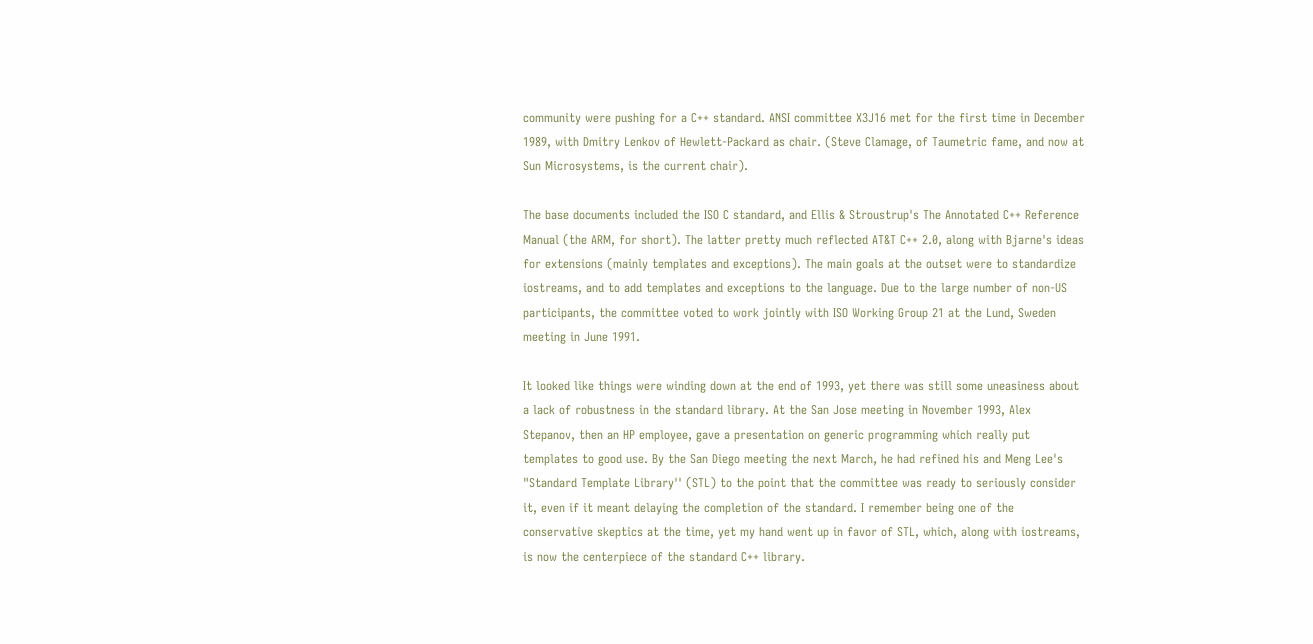community were pushing for a C++ standard. ANSI committee X3J16 met for the first time in December 1989, with Dmitry Lenkov of Hewlett-Packard as chair. (Steve Clamage, of Taumetric fame, and now at Sun Microsystems, is the current chair).

The base documents included the ISO C standard, and Ellis & Stroustrup's The Annotated C++ Reference Manual (the ARM, for short). The latter pretty much reflected AT&T C++ 2.0, along with Bjarne's ideas for extensions (mainly templates and exceptions). The main goals at the outset were to standardize iostreams, and to add templates and exceptions to the language. Due to the large number of non-US participants, the committee voted to work jointly with ISO Working Group 21 at the Lund, Sweden meeting in June 1991.

It looked like things were winding down at the end of 1993, yet there was still some uneasiness about a lack of robustness in the standard library. At the San Jose meeting in November 1993, Alex Stepanov, then an HP employee, gave a presentation on generic programming which really put templates to good use. By the San Diego meeting the next March, he had refined his and Meng Lee's "Standard Template Library'' (STL) to the point that the committee was ready to seriously consider it, even if it meant delaying the completion of the standard. I remember being one of the conservative skeptics at the time, yet my hand went up in favor of STL, which, along with iostreams, is now the centerpiece of the standard C++ library.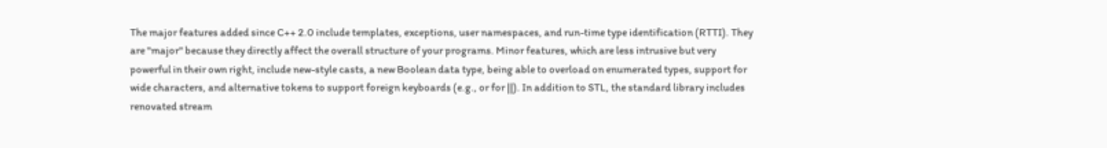The major features added since C++ 2.0 include templates, exceptions, user namespaces, and run-time type identification (RTTI). They are "major'' because they directly affect the overall structure of your programs. Minor features, which are less intrusive but very powerful in their own right, include new-style casts, a new Boolean data type, being able to overload on enumerated types, support for wide characters, and alternative tokens to support foreign keyboards (e.g., or for ||). In addition to STL, the standard library includes renovated stream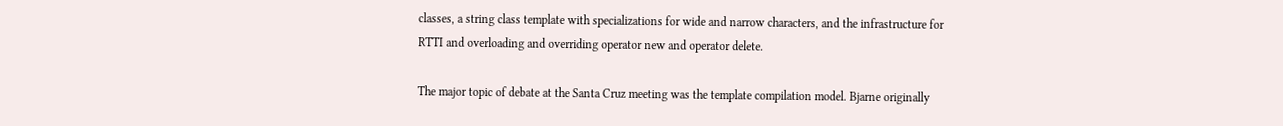classes, a string class template with specializations for wide and narrow characters, and the infrastructure for RTTI and overloading and overriding operator new and operator delete.

The major topic of debate at the Santa Cruz meeting was the template compilation model. Bjarne originally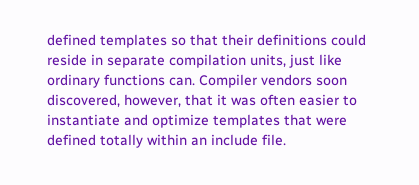defined templates so that their definitions could reside in separate compilation units, just like ordinary functions can. Compiler vendors soon discovered, however, that it was often easier to instantiate and optimize templates that were defined totally within an include file.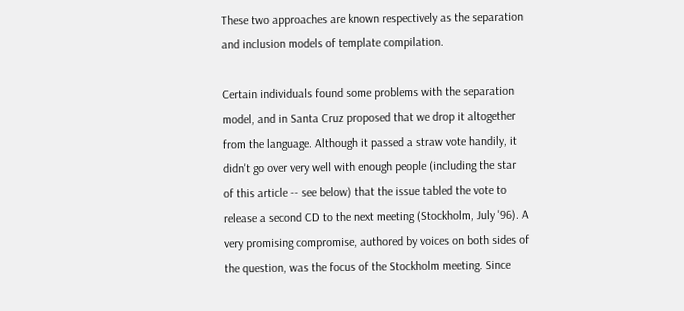These two approaches are known respectively as the separation and inclusion models of template compilation.

Certain individuals found some problems with the separation model, and in Santa Cruz proposed that we drop it altogether from the language. Although it passed a straw vote handily, it didn't go over very well with enough people (including the star of this article -- see below) that the issue tabled the vote to release a second CD to the next meeting (Stockholm, July '96). A very promising compromise, authored by voices on both sides of the question, was the focus of the Stockholm meeting. Since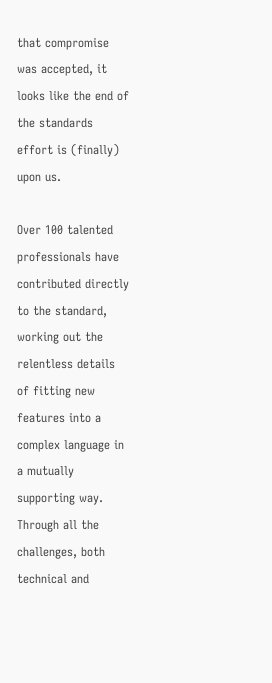that compromise was accepted, it looks like the end of the standards effort is (finally) upon us.

Over 100 talented professionals have contributed directly to the standard, working out the relentless details of fitting new features into a complex language in a mutually supporting way. Through all the challenges, both technical and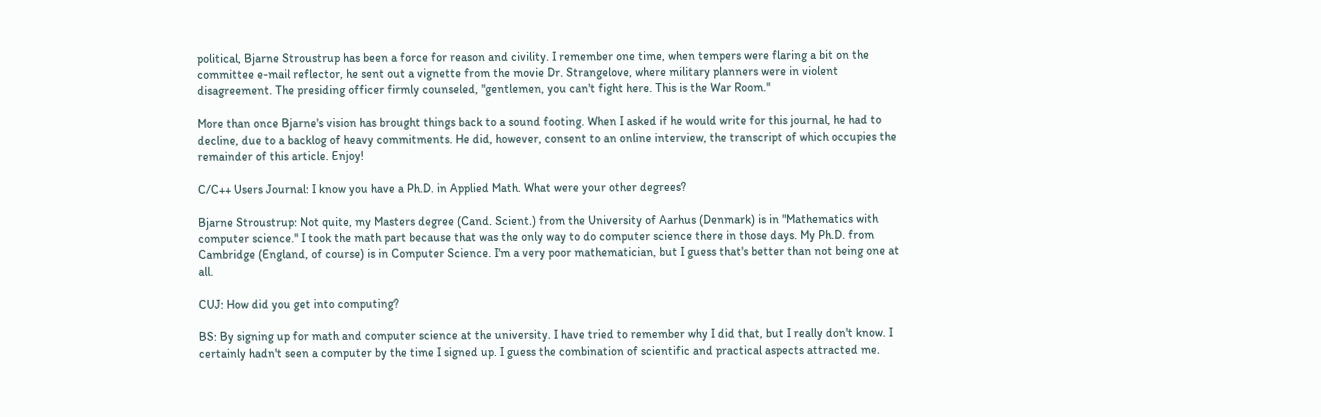political, Bjarne Stroustrup has been a force for reason and civility. I remember one time, when tempers were flaring a bit on the committee e-mail reflector, he sent out a vignette from the movie Dr. Strangelove, where military planners were in violent disagreement. The presiding officer firmly counseled, "gentlemen, you can't fight here. This is the War Room.''

More than once Bjarne's vision has brought things back to a sound footing. When I asked if he would write for this journal, he had to decline, due to a backlog of heavy commitments. He did, however, consent to an online interview, the transcript of which occupies the remainder of this article. Enjoy!

C/C++ Users Journal: I know you have a Ph.D. in Applied Math. What were your other degrees?

Bjarne Stroustrup: Not quite, my Masters degree (Cand. Scient.) from the University of Aarhus (Denmark) is in "Mathematics with computer science.'' I took the math part because that was the only way to do computer science there in those days. My Ph.D. from Cambridge (England, of course) is in Computer Science. I'm a very poor mathematician, but I guess that's better than not being one at all.

CUJ: How did you get into computing?

BS: By signing up for math and computer science at the university. I have tried to remember why I did that, but I really don't know. I certainly hadn't seen a computer by the time I signed up. I guess the combination of scientific and practical aspects attracted me.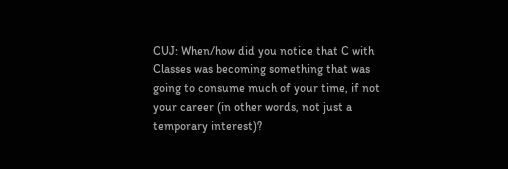CUJ: When/how did you notice that C with Classes was becoming something that was going to consume much of your time, if not your career (in other words, not just a temporary interest)?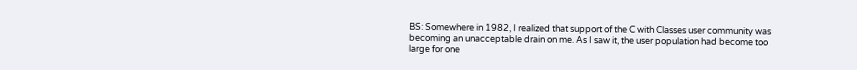BS: Somewhere in 1982, I realized that support of the C with Classes user community was becoming an unacceptable drain on me. As I saw it, the user population had become too large for one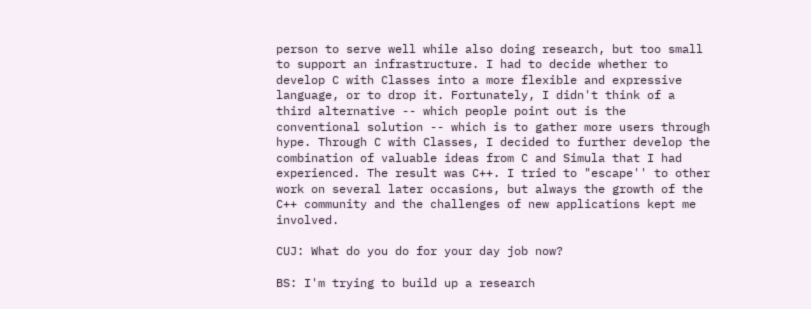person to serve well while also doing research, but too small to support an infrastructure. I had to decide whether to develop C with Classes into a more flexible and expressive language, or to drop it. Fortunately, I didn't think of a third alternative -- which people point out is the conventional solution -- which is to gather more users through hype. Through C with Classes, I decided to further develop the combination of valuable ideas from C and Simula that I had experienced. The result was C++. I tried to "escape'' to other work on several later occasions, but always the growth of the C++ community and the challenges of new applications kept me involved.

CUJ: What do you do for your day job now?

BS: I'm trying to build up a research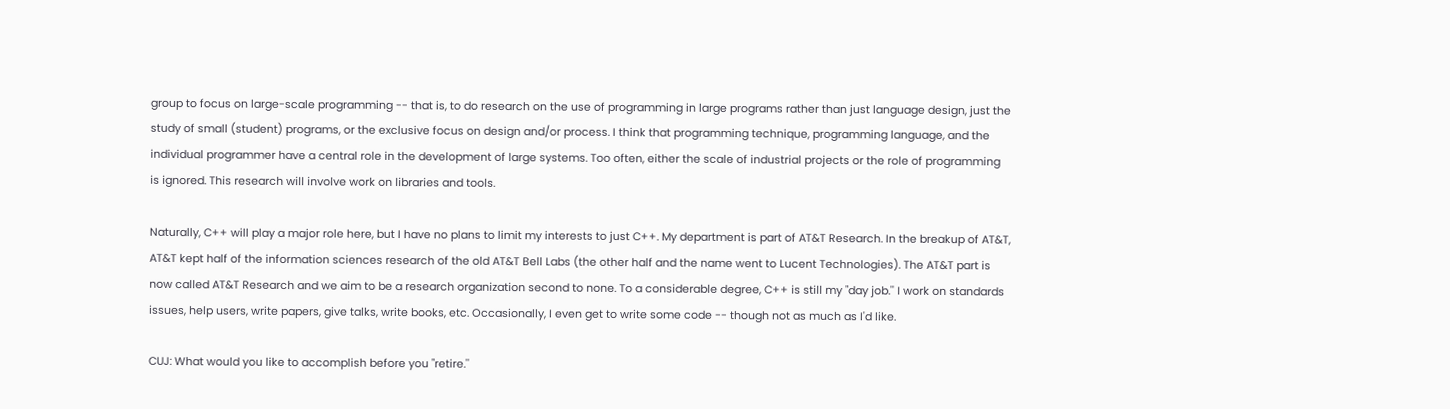group to focus on large-scale programming -- that is, to do research on the use of programming in large programs rather than just language design, just the study of small (student) programs, or the exclusive focus on design and/or process. I think that programming technique, programming language, and the individual programmer have a central role in the development of large systems. Too often, either the scale of industrial projects or the role of programming is ignored. This research will involve work on libraries and tools.

Naturally, C++ will play a major role here, but I have no plans to limit my interests to just C++. My department is part of AT&T Research. In the breakup of AT&T, AT&T kept half of the information sciences research of the old AT&T Bell Labs (the other half and the name went to Lucent Technologies). The AT&T part is now called AT&T Research and we aim to be a research organization second to none. To a considerable degree, C++ is still my "day job.'' I work on standards issues, help users, write papers, give talks, write books, etc. Occasionally, I even get to write some code -- though not as much as I'd like.

CUJ: What would you like to accomplish before you "retire.''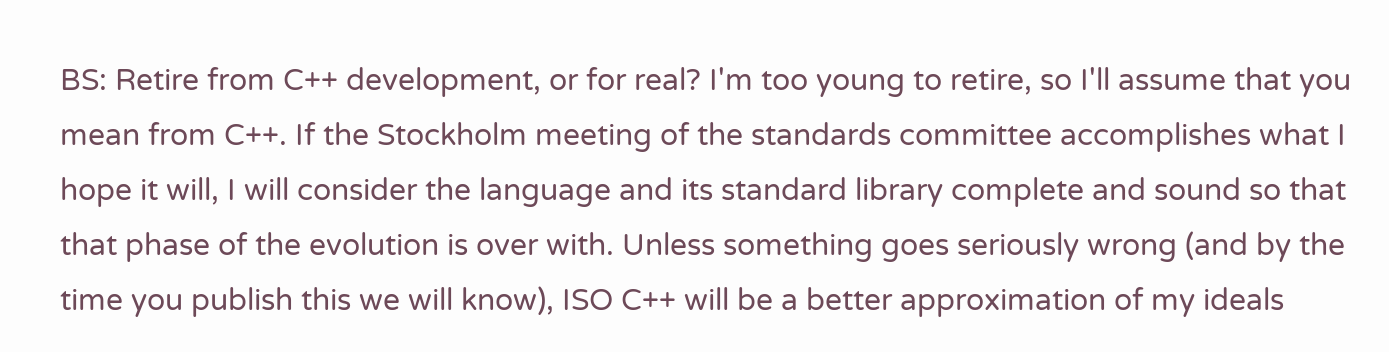BS: Retire from C++ development, or for real? I'm too young to retire, so I'll assume that you mean from C++. If the Stockholm meeting of the standards committee accomplishes what I hope it will, I will consider the language and its standard library complete and sound so that that phase of the evolution is over with. Unless something goes seriously wrong (and by the time you publish this we will know), ISO C++ will be a better approximation of my ideals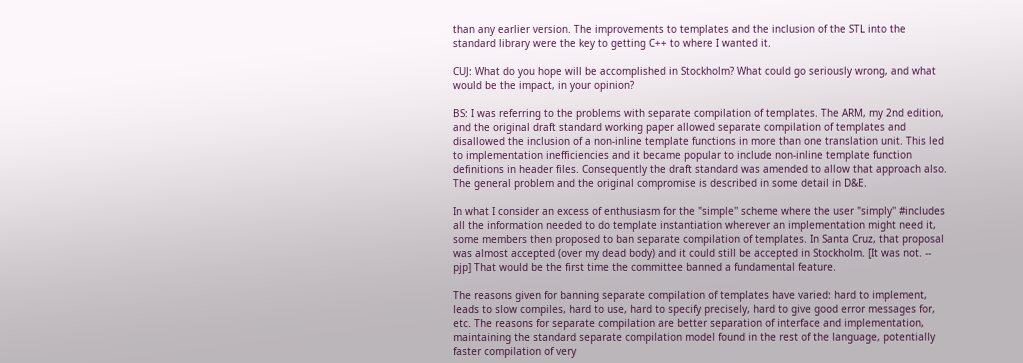than any earlier version. The improvements to templates and the inclusion of the STL into the standard library were the key to getting C++ to where I wanted it.

CUJ: What do you hope will be accomplished in Stockholm? What could go seriously wrong, and what would be the impact, in your opinion?

BS: I was referring to the problems with separate compilation of templates. The ARM, my 2nd edition, and the original draft standard working paper allowed separate compilation of templates and disallowed the inclusion of a non-inline template functions in more than one translation unit. This led to implementation inefficiencies and it became popular to include non-inline template function definitions in header files. Consequently the draft standard was amended to allow that approach also. The general problem and the original compromise is described in some detail in D&E.

In what I consider an excess of enthusiasm for the "simple'' scheme where the user "simply'' #includes all the information needed to do template instantiation wherever an implementation might need it, some members then proposed to ban separate compilation of templates. In Santa Cruz, that proposal was almost accepted (over my dead body) and it could still be accepted in Stockholm. [It was not. -- pjp] That would be the first time the committee banned a fundamental feature.

The reasons given for banning separate compilation of templates have varied: hard to implement, leads to slow compiles, hard to use, hard to specify precisely, hard to give good error messages for, etc. The reasons for separate compilation are better separation of interface and implementation, maintaining the standard separate compilation model found in the rest of the language, potentially faster compilation of very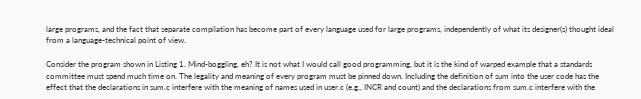large programs, and the fact that separate compilation has become part of every language used for large programs, independently of what its designer(s) thought ideal from a language-technical point of view.

Consider the program shown in Listing 1. Mind-boggling, eh? It is not what I would call good programming, but it is the kind of warped example that a standards committee must spend much time on. The legality and meaning of every program must be pinned down. Including the definition of sum into the user code has the effect that the declarations in sum.c interfere with the meaning of names used in user.c (e.g., INCR and count) and the declarations from sum.c interfere with the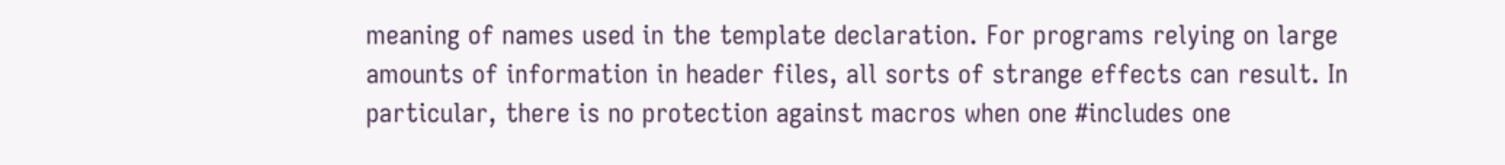meaning of names used in the template declaration. For programs relying on large amounts of information in header files, all sorts of strange effects can result. In particular, there is no protection against macros when one #includes one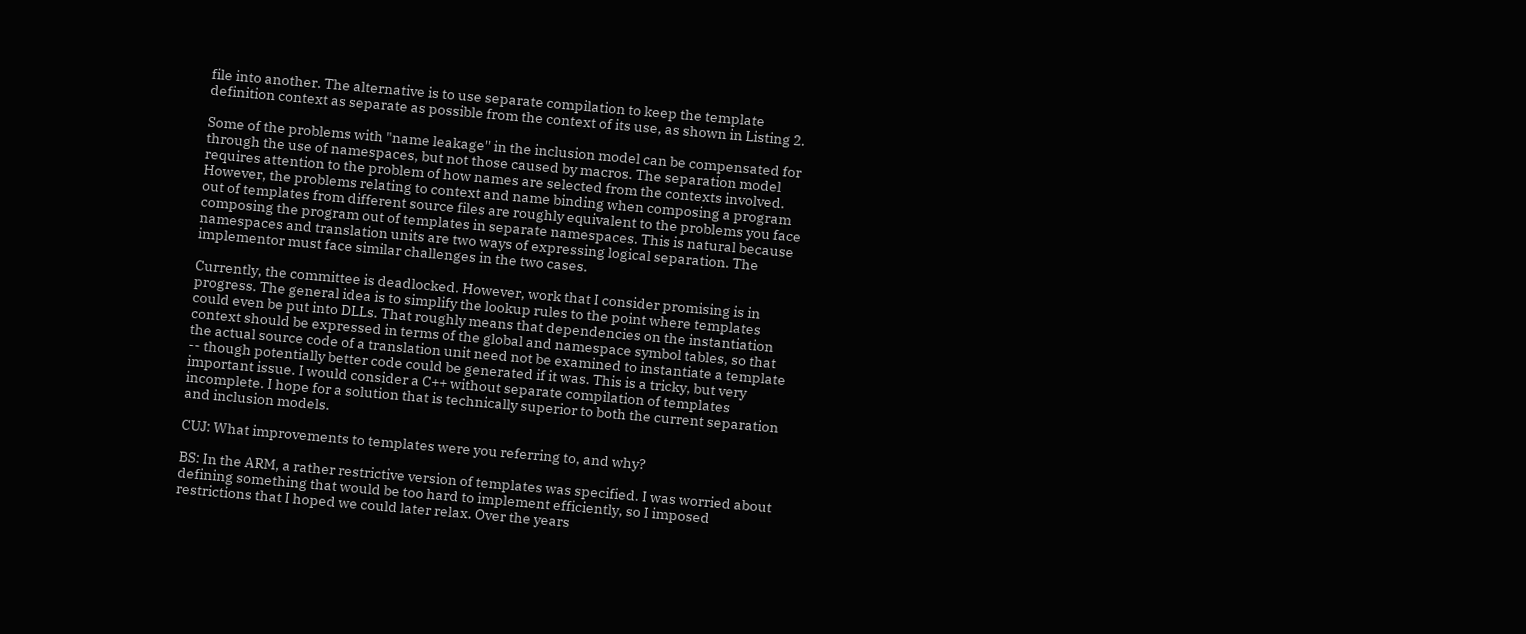file into another. The alternative is to use separate compilation to keep the template definition context as separate as possible from the context of its use, as shown in Listing 2.

Some of the problems with "name leakage'' in the inclusion model can be compensated for through the use of namespaces, but not those caused by macros. The separation model requires attention to the problem of how names are selected from the contexts involved. However, the problems relating to context and name binding when composing a program out of templates from different source files are roughly equivalent to the problems you face composing the program out of templates in separate namespaces. This is natural because namespaces and translation units are two ways of expressing logical separation. The implementor must face similar challenges in the two cases.

Currently, the committee is deadlocked. However, work that I consider promising is in progress. The general idea is to simplify the lookup rules to the point where templates could even be put into DLLs. That roughly means that dependencies on the instantiation context should be expressed in terms of the global and namespace symbol tables, so that the actual source code of a translation unit need not be examined to instantiate a template -- though potentially better code could be generated if it was. This is a tricky, but very important issue. I would consider a C++ without separate compilation of templates incomplete. I hope for a solution that is technically superior to both the current separation and inclusion models.

CUJ: What improvements to templates were you referring to, and why?

BS: In the ARM, a rather restrictive version of templates was specified. I was worried about defining something that would be too hard to implement efficiently, so I imposed restrictions that I hoped we could later relax. Over the years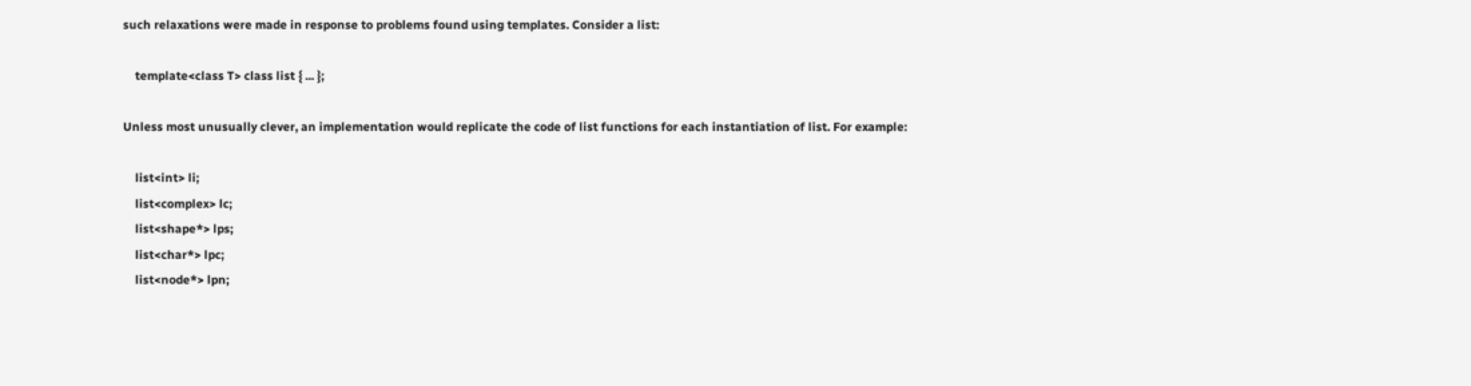such relaxations were made in response to problems found using templates. Consider a list:

    template<class T> class list { ... };

Unless most unusually clever, an implementation would replicate the code of list functions for each instantiation of list. For example:

    list<int> li;
    list<complex> lc;
    list<shape*> lps;
    list<char*> lpc;
    list<node*> lpn;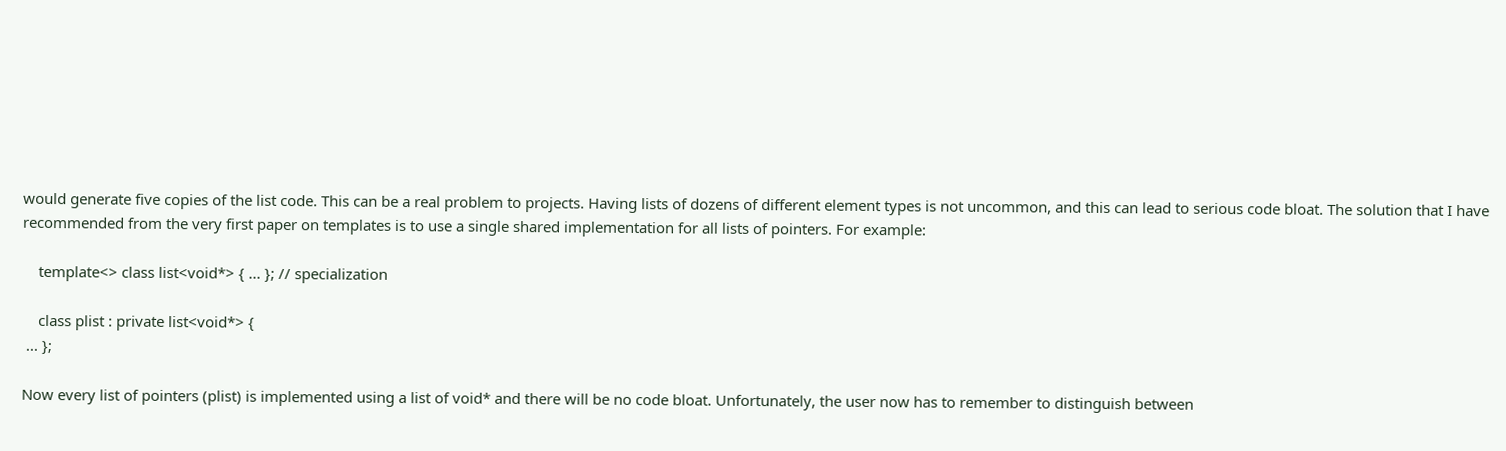would generate five copies of the list code. This can be a real problem to projects. Having lists of dozens of different element types is not uncommon, and this can lead to serious code bloat. The solution that I have recommended from the very first paper on templates is to use a single shared implementation for all lists of pointers. For example:

    template<> class list<void*> { ... }; // specialization

    class plist : private list<void*> {
 ... };

Now every list of pointers (plist) is implemented using a list of void* and there will be no code bloat. Unfortunately, the user now has to remember to distinguish between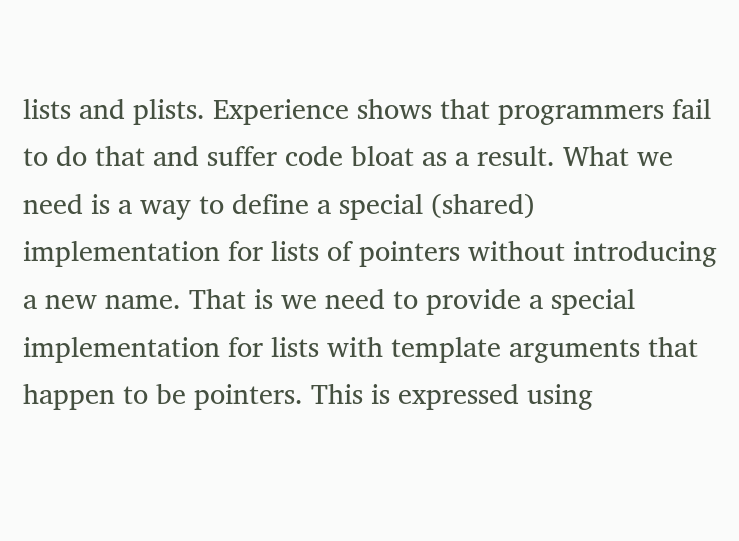lists and plists. Experience shows that programmers fail to do that and suffer code bloat as a result. What we need is a way to define a special (shared) implementation for lists of pointers without introducing a new name. That is we need to provide a special implementation for lists with template arguments that happen to be pointers. This is expressed using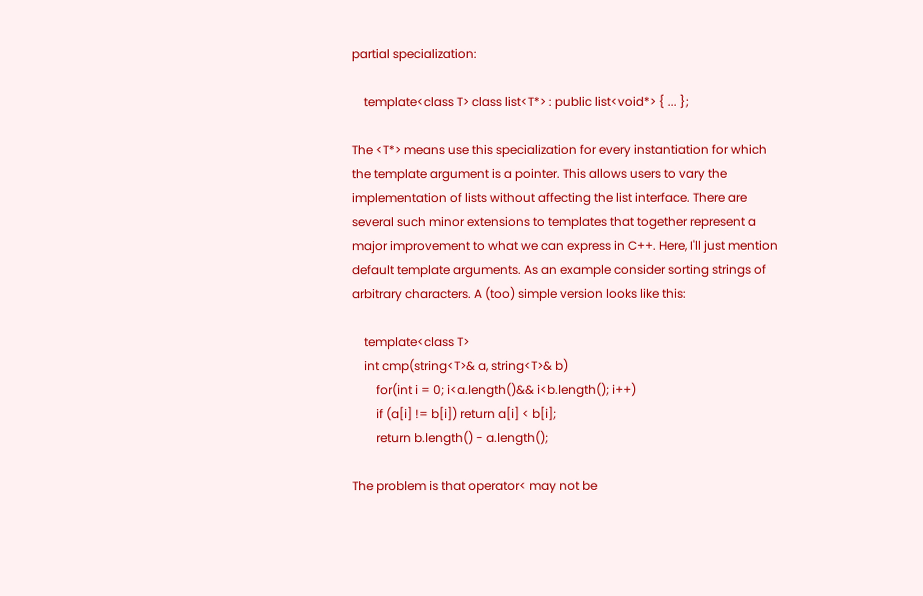partial specialization:

    template<class T> class list<T*> : public list<void*> { ... };

The <T*> means use this specialization for every instantiation for which the template argument is a pointer. This allows users to vary the implementation of lists without affecting the list interface. There are several such minor extensions to templates that together represent a major improvement to what we can express in C++. Here, I'll just mention default template arguments. As an example consider sorting strings of arbitrary characters. A (too) simple version looks like this:

    template<class T>
    int cmp(string<T>& a, string<T>& b)
        for(int i = 0; i<a.length()&& i<b.length(); i++)
        if (a[i] != b[i]) return a[i] < b[i];
        return b.length() - a.length();

The problem is that operator< may not be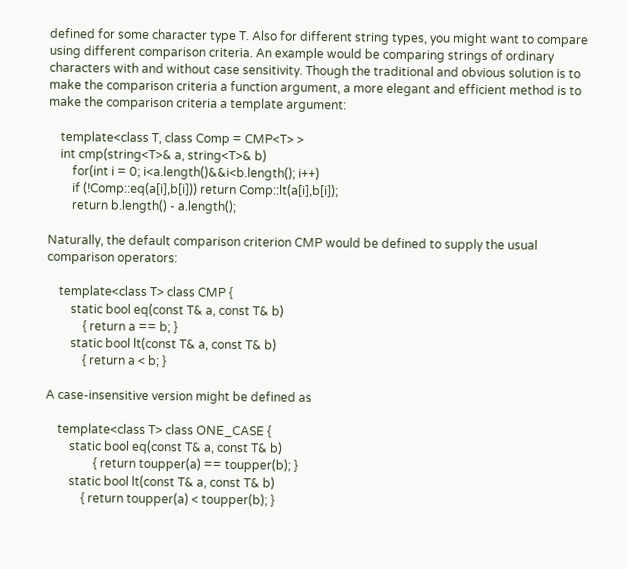defined for some character type T. Also for different string types, you might want to compare using different comparison criteria. An example would be comparing strings of ordinary characters with and without case sensitivity. Though the traditional and obvious solution is to make the comparison criteria a function argument, a more elegant and efficient method is to make the comparison criteria a template argument:

    template<class T, class Comp = CMP<T> >
    int cmp(string<T>& a, string<T>& b)
        for(int i = 0; i<a.length()&&i<b.length(); i++)
        if (!Comp::eq(a[i],b[i])) return Comp::lt(a[i],b[i]);
        return b.length() - a.length();

Naturally, the default comparison criterion CMP would be defined to supply the usual comparison operators:

    template<class T> class CMP {
        static bool eq(const T& a, const T& b)
            { return a == b; }
        static bool lt(const T& a, const T& b)
            { return a < b; }

A case-insensitive version might be defined as

    template<class T> class ONE_CASE {
        static bool eq(const T& a, const T& b)
                { return toupper(a) == toupper(b); }
        static bool lt(const T& a, const T& b)
            { return toupper(a) < toupper(b); }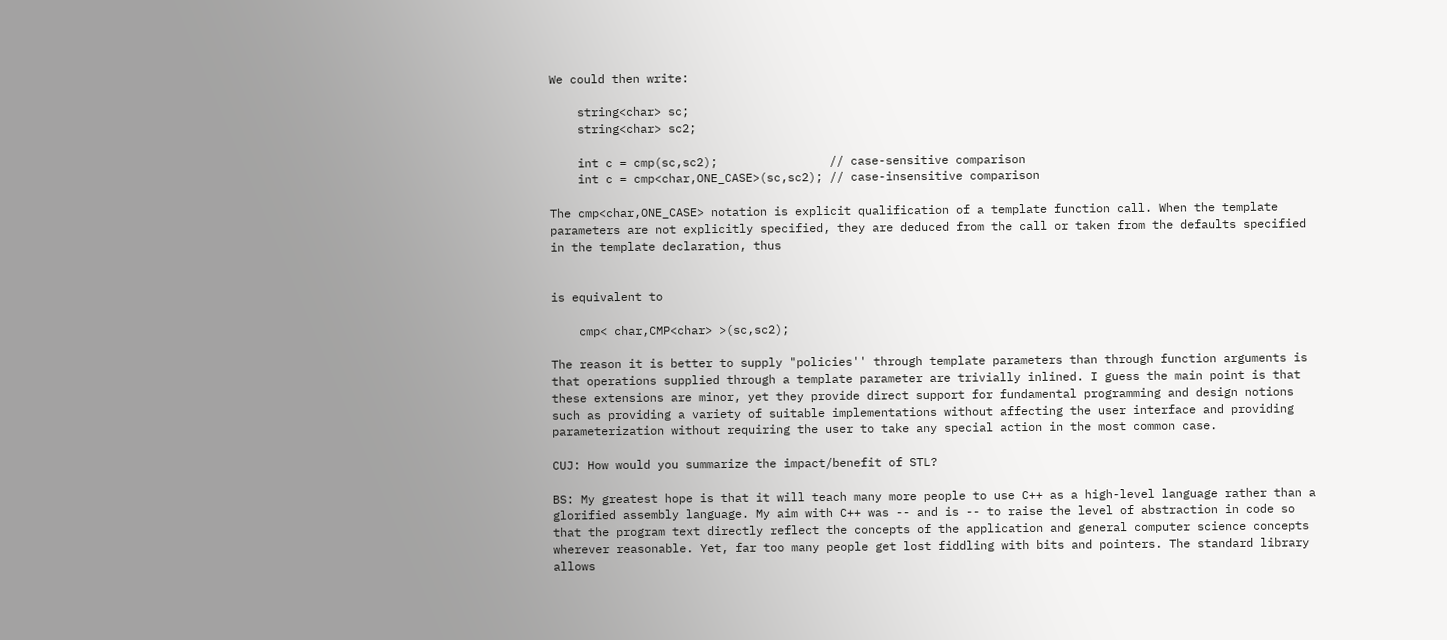We could then write:

    string<char> sc;
    string<char> sc2;

    int c = cmp(sc,sc2);                // case-sensitive comparison
    int c = cmp<char,ONE_CASE>(sc,sc2); // case-insensitive comparison

The cmp<char,ONE_CASE> notation is explicit qualification of a template function call. When the template parameters are not explicitly specified, they are deduced from the call or taken from the defaults specified in the template declaration, thus


is equivalent to

    cmp< char,CMP<char> >(sc,sc2);

The reason it is better to supply "policies'' through template parameters than through function arguments is that operations supplied through a template parameter are trivially inlined. I guess the main point is that these extensions are minor, yet they provide direct support for fundamental programming and design notions such as providing a variety of suitable implementations without affecting the user interface and providing parameterization without requiring the user to take any special action in the most common case.

CUJ: How would you summarize the impact/benefit of STL?

BS: My greatest hope is that it will teach many more people to use C++ as a high-level language rather than a glorified assembly language. My aim with C++ was -- and is -- to raise the level of abstraction in code so that the program text directly reflect the concepts of the application and general computer science concepts wherever reasonable. Yet, far too many people get lost fiddling with bits and pointers. The standard library allows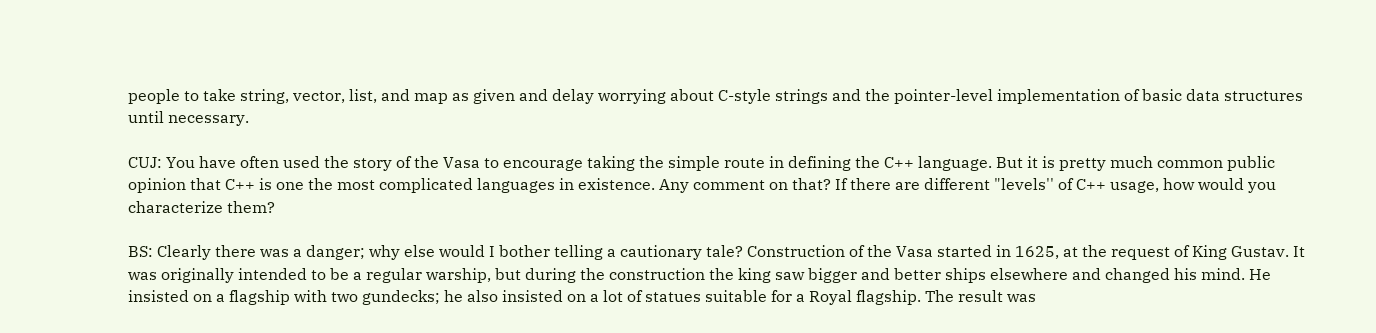people to take string, vector, list, and map as given and delay worrying about C-style strings and the pointer-level implementation of basic data structures until necessary.

CUJ: You have often used the story of the Vasa to encourage taking the simple route in defining the C++ language. But it is pretty much common public opinion that C++ is one the most complicated languages in existence. Any comment on that? If there are different "levels'' of C++ usage, how would you characterize them?

BS: Clearly there was a danger; why else would I bother telling a cautionary tale? Construction of the Vasa started in 1625, at the request of King Gustav. It was originally intended to be a regular warship, but during the construction the king saw bigger and better ships elsewhere and changed his mind. He insisted on a flagship with two gundecks; he also insisted on a lot of statues suitable for a Royal flagship. The result was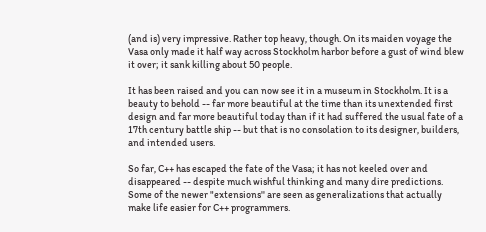(and is) very impressive. Rather top heavy, though. On its maiden voyage the Vasa only made it half way across Stockholm harbor before a gust of wind blew it over; it sank killing about 50 people.

It has been raised and you can now see it in a museum in Stockholm. It is a beauty to behold -- far more beautiful at the time than its unextended first design and far more beautiful today than if it had suffered the usual fate of a 17th century battle ship -- but that is no consolation to its designer, builders, and intended users.

So far, C++ has escaped the fate of the Vasa; it has not keeled over and disappeared -- despite much wishful thinking and many dire predictions. Some of the newer "extensions'' are seen as generalizations that actually make life easier for C++ programmers.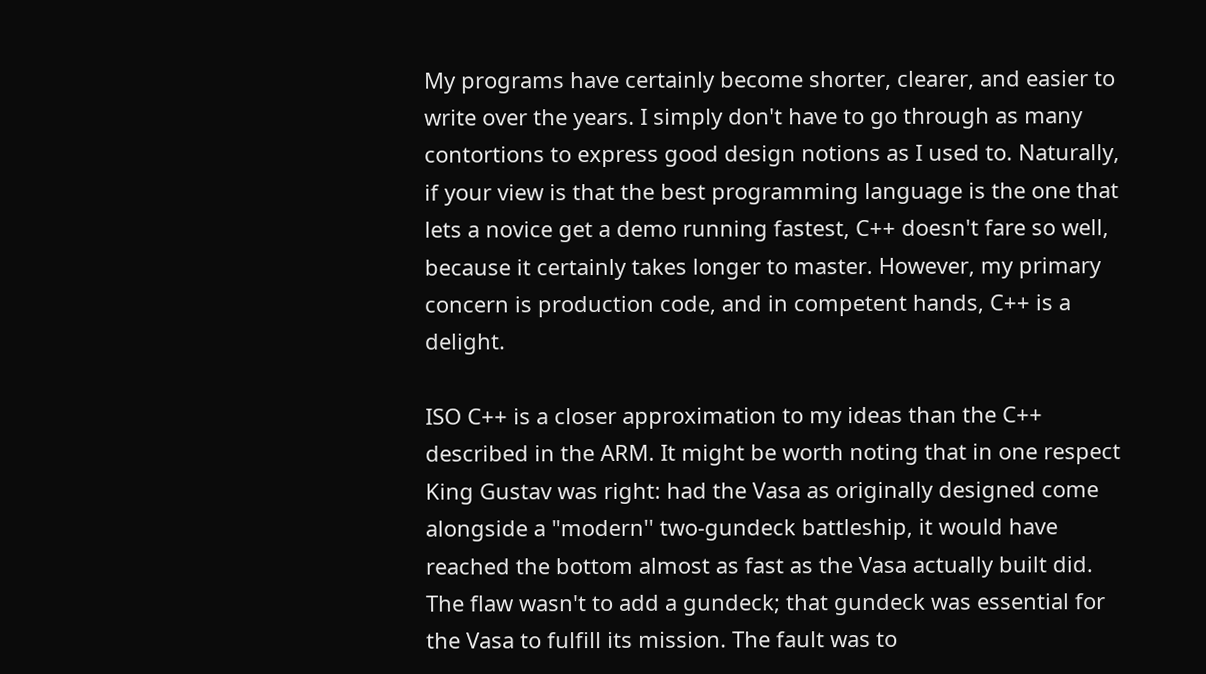My programs have certainly become shorter, clearer, and easier to write over the years. I simply don't have to go through as many contortions to express good design notions as I used to. Naturally, if your view is that the best programming language is the one that lets a novice get a demo running fastest, C++ doesn't fare so well, because it certainly takes longer to master. However, my primary concern is production code, and in competent hands, C++ is a delight.

ISO C++ is a closer approximation to my ideas than the C++ described in the ARM. It might be worth noting that in one respect King Gustav was right: had the Vasa as originally designed come alongside a "modern'' two-gundeck battleship, it would have reached the bottom almost as fast as the Vasa actually built did. The flaw wasn't to add a gundeck; that gundeck was essential for the Vasa to fulfill its mission. The fault was to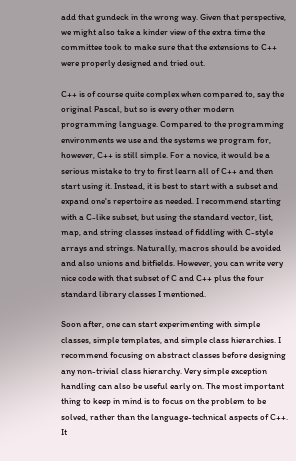add that gundeck in the wrong way. Given that perspective, we might also take a kinder view of the extra time the committee took to make sure that the extensions to C++ were properly designed and tried out.

C++ is of course quite complex when compared to, say the original Pascal, but so is every other modern programming language. Compared to the programming environments we use and the systems we program for, however, C++ is still simple. For a novice, it would be a serious mistake to try to first learn all of C++ and then start using it. Instead, it is best to start with a subset and expand one's repertoire as needed. I recommend starting with a C-like subset, but using the standard vector, list, map, and string classes instead of fiddling with C-style arrays and strings. Naturally, macros should be avoided and also unions and bitfields. However, you can write very nice code with that subset of C and C++ plus the four standard library classes I mentioned.

Soon after, one can start experimenting with simple classes, simple templates, and simple class hierarchies. I recommend focusing on abstract classes before designing any non-trivial class hierarchy. Very simple exception handling can also be useful early on. The most important thing to keep in mind is to focus on the problem to be solved, rather than the language-technical aspects of C++. It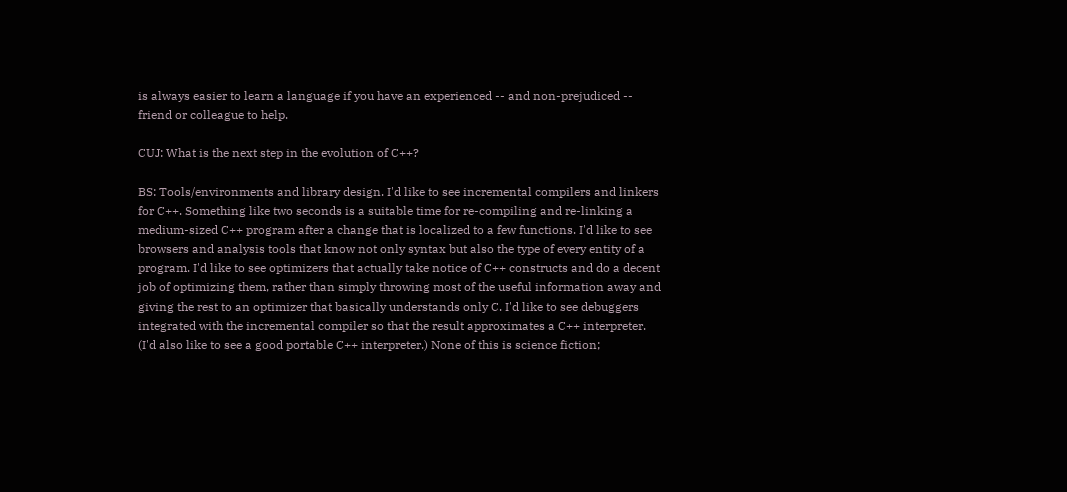is always easier to learn a language if you have an experienced -- and non-prejudiced -- friend or colleague to help.

CUJ: What is the next step in the evolution of C++?

BS: Tools/environments and library design. I'd like to see incremental compilers and linkers for C++. Something like two seconds is a suitable time for re-compiling and re-linking a medium-sized C++ program after a change that is localized to a few functions. I'd like to see browsers and analysis tools that know not only syntax but also the type of every entity of a program. I'd like to see optimizers that actually take notice of C++ constructs and do a decent job of optimizing them, rather than simply throwing most of the useful information away and giving the rest to an optimizer that basically understands only C. I'd like to see debuggers integrated with the incremental compiler so that the result approximates a C++ interpreter. (I'd also like to see a good portable C++ interpreter.) None of this is science fiction;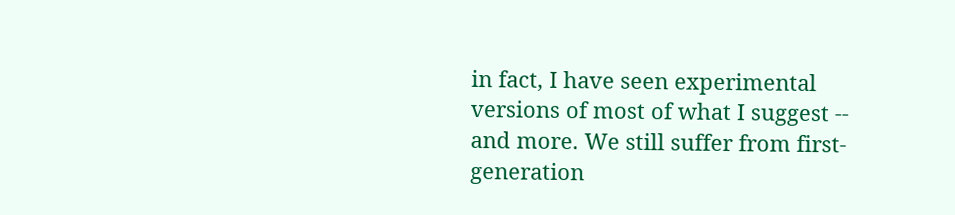in fact, I have seen experimental versions of most of what I suggest -- and more. We still suffer from first-generation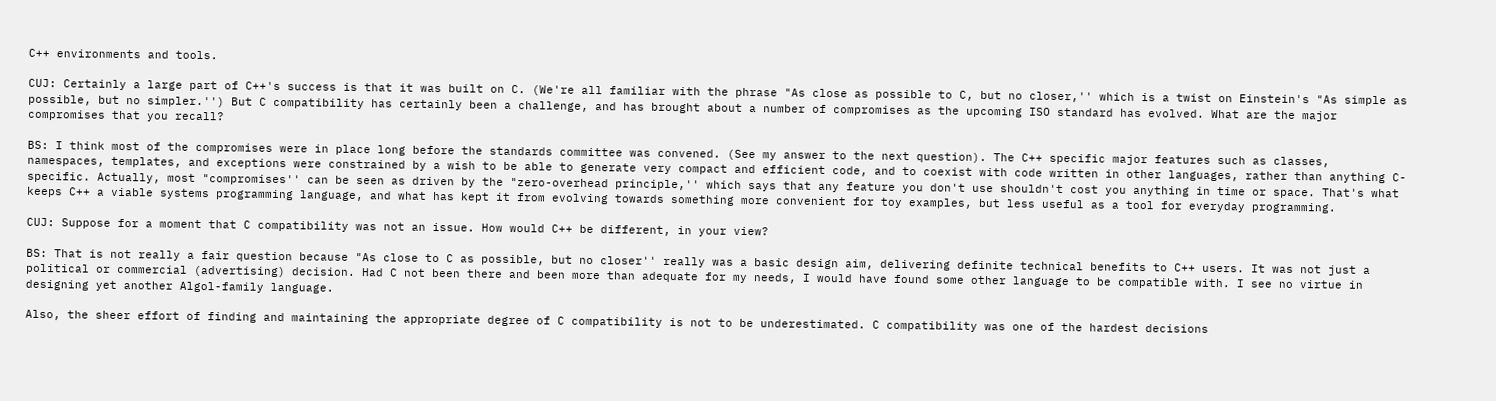C++ environments and tools.

CUJ: Certainly a large part of C++'s success is that it was built on C. (We're all familiar with the phrase "As close as possible to C, but no closer,'' which is a twist on Einstein's "As simple as possible, but no simpler.'') But C compatibility has certainly been a challenge, and has brought about a number of compromises as the upcoming ISO standard has evolved. What are the major compromises that you recall?

BS: I think most of the compromises were in place long before the standards committee was convened. (See my answer to the next question). The C++ specific major features such as classes, namespaces, templates, and exceptions were constrained by a wish to be able to generate very compact and efficient code, and to coexist with code written in other languages, rather than anything C-specific. Actually, most "compromises'' can be seen as driven by the "zero-overhead principle,'' which says that any feature you don't use shouldn't cost you anything in time or space. That's what keeps C++ a viable systems programming language, and what has kept it from evolving towards something more convenient for toy examples, but less useful as a tool for everyday programming.

CUJ: Suppose for a moment that C compatibility was not an issue. How would C++ be different, in your view?

BS: That is not really a fair question because "As close to C as possible, but no closer'' really was a basic design aim, delivering definite technical benefits to C++ users. It was not just a political or commercial (advertising) decision. Had C not been there and been more than adequate for my needs, I would have found some other language to be compatible with. I see no virtue in designing yet another Algol-family language.

Also, the sheer effort of finding and maintaining the appropriate degree of C compatibility is not to be underestimated. C compatibility was one of the hardest decisions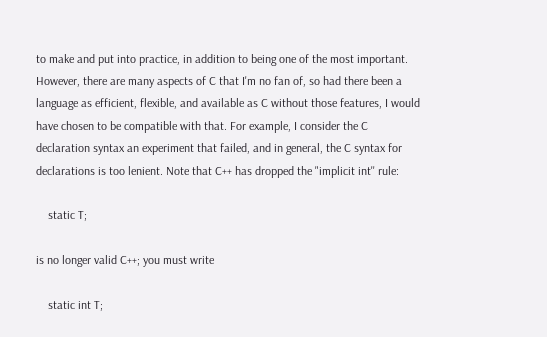to make and put into practice, in addition to being one of the most important. However, there are many aspects of C that I'm no fan of, so had there been a language as efficient, flexible, and available as C without those features, I would have chosen to be compatible with that. For example, I consider the C declaration syntax an experiment that failed, and in general, the C syntax for declarations is too lenient. Note that C++ has dropped the "implicit int'' rule:

    static T;

is no longer valid C++; you must write

    static int T;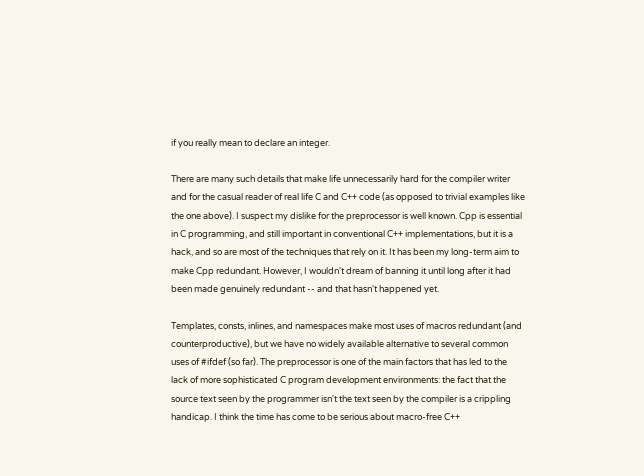if you really mean to declare an integer.

There are many such details that make life unnecessarily hard for the compiler writer and for the casual reader of real life C and C++ code (as opposed to trivial examples like the one above). I suspect my dislike for the preprocessor is well known. Cpp is essential in C programming, and still important in conventional C++ implementations, but it is a hack, and so are most of the techniques that rely on it. It has been my long-term aim to make Cpp redundant. However, I wouldn't dream of banning it until long after it had been made genuinely redundant -- and that hasn't happened yet.

Templates, consts, inlines, and namespaces make most uses of macros redundant (and counterproductive), but we have no widely available alternative to several common uses of #ifdef (so far). The preprocessor is one of the main factors that has led to the lack of more sophisticated C program development environments: the fact that the source text seen by the programmer isn't the text seen by the compiler is a crippling handicap. I think the time has come to be serious about macro-free C++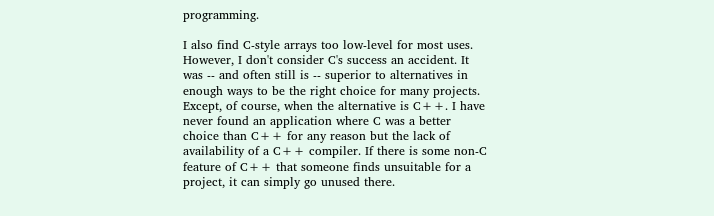programming.

I also find C-style arrays too low-level for most uses. However, I don't consider C's success an accident. It was -- and often still is -- superior to alternatives in enough ways to be the right choice for many projects. Except, of course, when the alternative is C++. I have never found an application where C was a better choice than C++ for any reason but the lack of availability of a C++ compiler. If there is some non-C feature of C++ that someone finds unsuitable for a project, it can simply go unused there.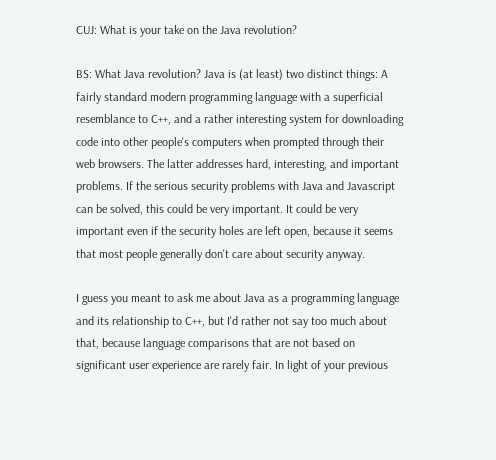CUJ: What is your take on the Java revolution?

BS: What Java revolution? Java is (at least) two distinct things: A fairly standard modern programming language with a superficial resemblance to C++, and a rather interesting system for downloading code into other people's computers when prompted through their web browsers. The latter addresses hard, interesting, and important problems. If the serious security problems with Java and Javascript can be solved, this could be very important. It could be very important even if the security holes are left open, because it seems that most people generally don't care about security anyway.

I guess you meant to ask me about Java as a programming language and its relationship to C++, but I'd rather not say too much about that, because language comparisons that are not based on significant user experience are rarely fair. In light of your previous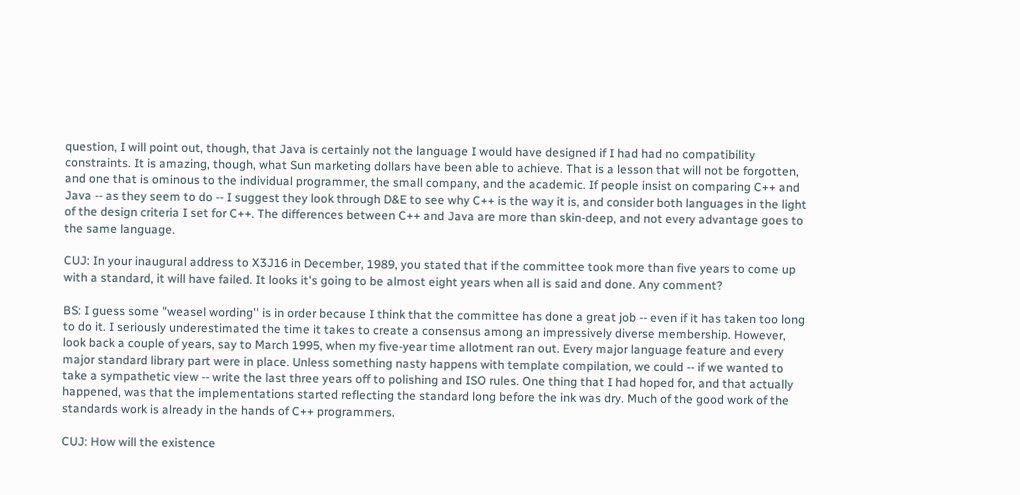question, I will point out, though, that Java is certainly not the language I would have designed if I had had no compatibility constraints. It is amazing, though, what Sun marketing dollars have been able to achieve. That is a lesson that will not be forgotten, and one that is ominous to the individual programmer, the small company, and the academic. If people insist on comparing C++ and Java -- as they seem to do -- I suggest they look through D&E to see why C++ is the way it is, and consider both languages in the light of the design criteria I set for C++. The differences between C++ and Java are more than skin-deep, and not every advantage goes to the same language.

CUJ: In your inaugural address to X3J16 in December, 1989, you stated that if the committee took more than five years to come up with a standard, it will have failed. It looks it's going to be almost eight years when all is said and done. Any comment?

BS: I guess some "weasel wording'' is in order because I think that the committee has done a great job -- even if it has taken too long to do it. I seriously underestimated the time it takes to create a consensus among an impressively diverse membership. However, look back a couple of years, say to March 1995, when my five-year time allotment ran out. Every major language feature and every major standard library part were in place. Unless something nasty happens with template compilation, we could -- if we wanted to take a sympathetic view -- write the last three years off to polishing and ISO rules. One thing that I had hoped for, and that actually happened, was that the implementations started reflecting the standard long before the ink was dry. Much of the good work of the standards work is already in the hands of C++ programmers.

CUJ: How will the existence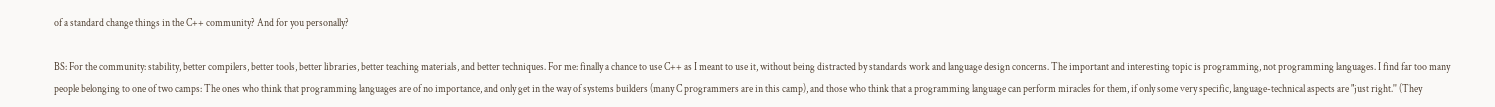of a standard change things in the C++ community? And for you personally?

BS: For the community: stability, better compilers, better tools, better libraries, better teaching materials, and better techniques. For me: finally a chance to use C++ as I meant to use it, without being distracted by standards work and language design concerns. The important and interesting topic is programming, not programming languages. I find far too many people belonging to one of two camps: The ones who think that programming languages are of no importance, and only get in the way of systems builders (many C programmers are in this camp), and those who think that a programming language can perform miracles for them, if only some very specific, language-technical aspects are "just right.'' (They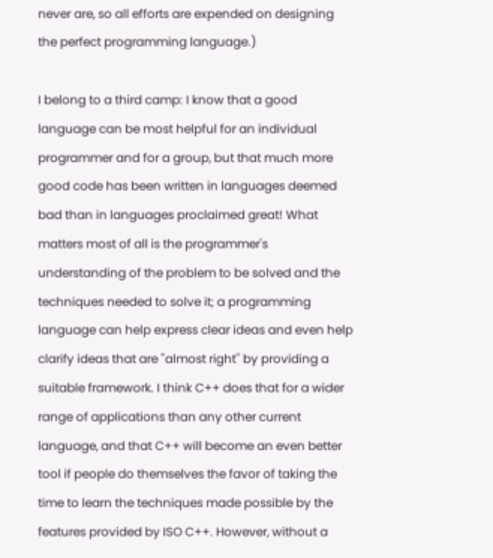never are, so all efforts are expended on designing the perfect programming language.)

I belong to a third camp: I know that a good language can be most helpful for an individual programmer and for a group, but that much more good code has been written in languages deemed bad than in languages proclaimed great! What matters most of all is the programmer's understanding of the problem to be solved and the techniques needed to solve it; a programming language can help express clear ideas and even help clarify ideas that are "almost right'' by providing a suitable framework. I think C++ does that for a wider range of applications than any other current language, and that C++ will become an even better tool if people do themselves the favor of taking the time to learn the techniques made possible by the features provided by ISO C++. However, without a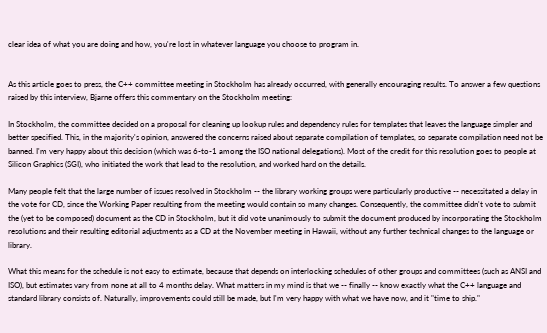clear idea of what you are doing and how, you're lost in whatever language you choose to program in.


As this article goes to press, the C++ committee meeting in Stockholm has already occurred, with generally encouraging results. To answer a few questions raised by this interview, Bjarne offers this commentary on the Stockholm meeting:

In Stockholm, the committee decided on a proposal for cleaning up lookup rules and dependency rules for templates that leaves the language simpler and better specified. This, in the majority's opinion, answered the concerns raised about separate compilation of templates, so separate compilation need not be banned. I'm very happy about this decision (which was 6-to-1 among the ISO national delegations). Most of the credit for this resolution goes to people at Silicon Graphics (SGI), who initiated the work that lead to the resolution, and worked hard on the details.

Many people felt that the large number of issues resolved in Stockholm -- the library working groups were particularly productive -- necessitated a delay in the vote for CD, since the Working Paper resulting from the meeting would contain so many changes. Consequently, the committee didn't vote to submit the (yet to be composed) document as the CD in Stockholm, but it did vote unanimously to submit the document produced by incorporating the Stockholm resolutions and their resulting editorial adjustments as a CD at the November meeting in Hawaii, without any further technical changes to the language or library.

What this means for the schedule is not easy to estimate, because that depends on interlocking schedules of other groups and committees (such as ANSI and ISO), but estimates vary from none at all to 4 months delay. What matters in my mind is that we -- finally -- know exactly what the C++ language and standard library consists of. Naturally, improvements could still be made, but I'm very happy with what we have now, and it "time to ship."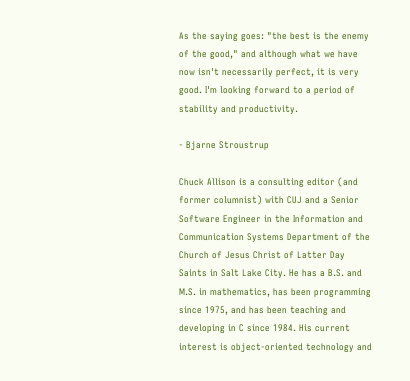As the saying goes: "the best is the enemy of the good," and although what we have now isn't necessarily perfect, it is very good. I'm looking forward to a period of stability and productivity.

- Bjarne Stroustrup

Chuck Allison is a consulting editor (and former columnist) with CUJ and a Senior Software Engineer in the Information and Communication Systems Department of the Church of Jesus Christ of Latter Day Saints in Salt Lake City. He has a B.S. and M.S. in mathematics, has been programming since 1975, and has been teaching and developing in C since 1984. His current interest is object-oriented technology and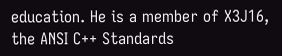education. He is a member of X3J16, the ANSI C++ Standards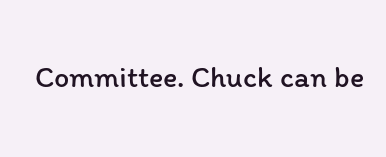Committee. Chuck can be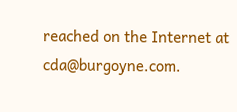reached on the Internet at cda@burgoyne.com.